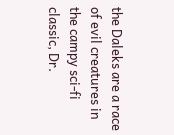the Daleks are a race of evil creatures in the campy sci-fi classic, Dr.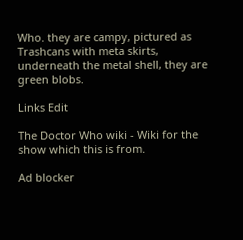Who. they are campy, pictured as Trashcans with meta skirts, underneath the metal shell, they are green blobs.

Links Edit

The Doctor Who wiki - Wiki for the show which this is from.

Ad blocker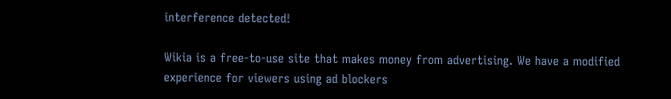interference detected!

Wikia is a free-to-use site that makes money from advertising. We have a modified experience for viewers using ad blockers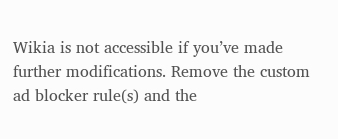Wikia is not accessible if you’ve made further modifications. Remove the custom ad blocker rule(s) and the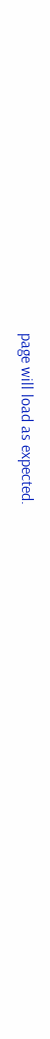page will load as expected.